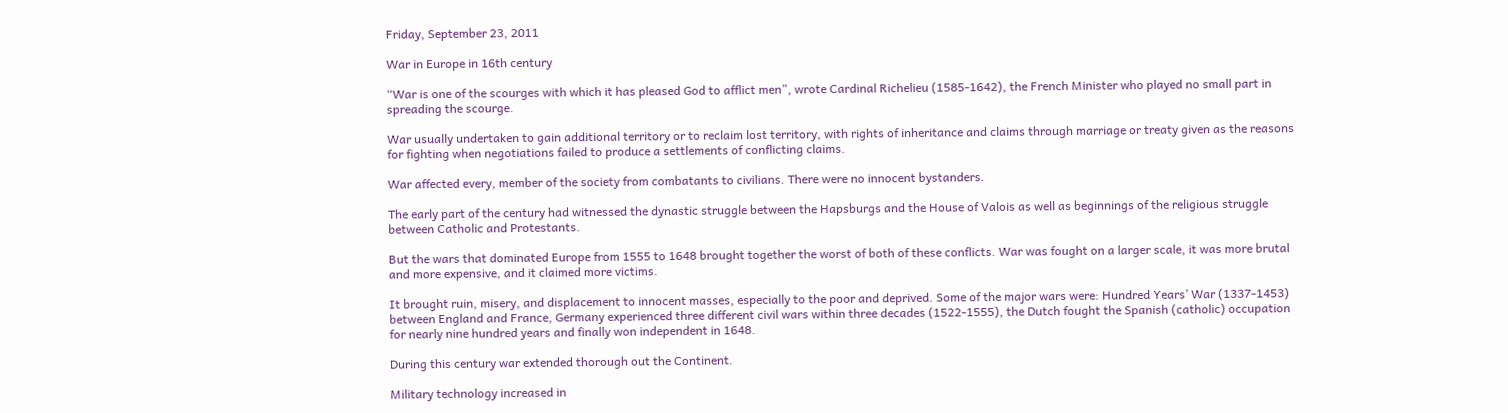Friday, September 23, 2011

War in Europe in 16th century

“War is one of the scourges with which it has pleased God to afflict men”, wrote Cardinal Richelieu (1585-1642), the French Minister who played no small part in spreading the scourge.

War usually undertaken to gain additional territory or to reclaim lost territory, with rights of inheritance and claims through marriage or treaty given as the reasons for fighting when negotiations failed to produce a settlements of conflicting claims.

War affected every, member of the society from combatants to civilians. There were no innocent bystanders.

The early part of the century had witnessed the dynastic struggle between the Hapsburgs and the House of Valois as well as beginnings of the religious struggle between Catholic and Protestants.

But the wars that dominated Europe from 1555 to 1648 brought together the worst of both of these conflicts. War was fought on a larger scale, it was more brutal and more expensive, and it claimed more victims.

It brought ruin, misery, and displacement to innocent masses, especially to the poor and deprived. Some of the major wars were: Hundred Years’ War (1337-1453) between England and France, Germany experienced three different civil wars within three decades (1522-1555), the Dutch fought the Spanish (catholic) occupation for nearly nine hundred years and finally won independent in 1648.

During this century war extended thorough out the Continent.

Military technology increased in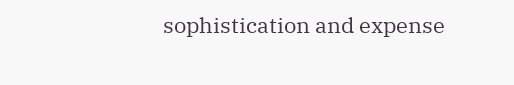sophistication and expense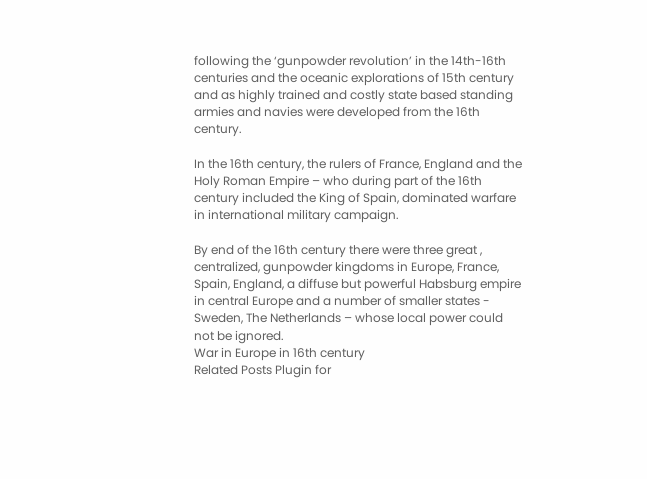following the ‘gunpowder revolution’ in the 14th-16th centuries and the oceanic explorations of 15th century and as highly trained and costly state based standing armies and navies were developed from the 16th century.

In the 16th century, the rulers of France, England and the Holy Roman Empire – who during part of the 16th century included the King of Spain, dominated warfare in international military campaign.

By end of the 16th century there were three great , centralized, gunpowder kingdoms in Europe, France, Spain, England, a diffuse but powerful Habsburg empire in central Europe and a number of smaller states - Sweden, The Netherlands – whose local power could not be ignored.
War in Europe in 16th century
Related Posts Plugin for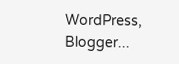WordPress, Blogger...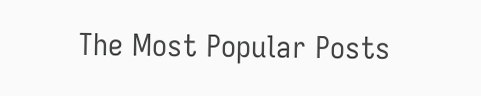The Most Popular Posts